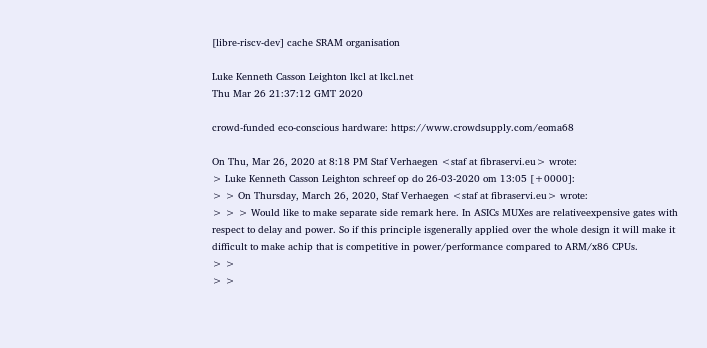[libre-riscv-dev] cache SRAM organisation

Luke Kenneth Casson Leighton lkcl at lkcl.net
Thu Mar 26 21:37:12 GMT 2020

crowd-funded eco-conscious hardware: https://www.crowdsupply.com/eoma68

On Thu, Mar 26, 2020 at 8:18 PM Staf Verhaegen <staf at fibraservi.eu> wrote:
> Luke Kenneth Casson Leighton schreef op do 26-03-2020 om 13:05 [+0000]:
> > On Thursday, March 26, 2020, Staf Verhaegen <staf at fibraservi.eu> wrote:
> > > Would like to make separate side remark here. In ASICs MUXes are relativeexpensive gates with respect to delay and power. So if this principle isgenerally applied over the whole design it will make it difficult to make achip that is competitive in power/performance compared to ARM/x86 CPUs.
> >
> >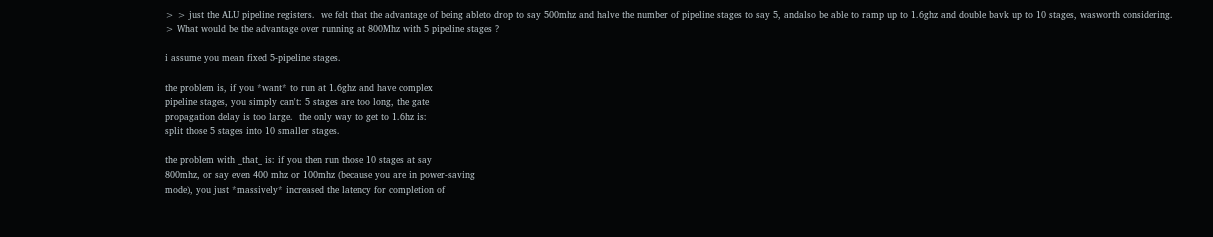> > just the ALU pipeline registers.  we felt that the advantage of being ableto drop to say 500mhz and halve the number of pipeline stages to say 5, andalso be able to ramp up to 1.6ghz and double bavk up to 10 stages, wasworth considering.
> What would be the advantage over running at 800Mhz with 5 pipeline stages ?

i assume you mean fixed 5-pipeline stages.

the problem is, if you *want* to run at 1.6ghz and have complex
pipeline stages, you simply can't: 5 stages are too long, the gate
propagation delay is too large.  the only way to get to 1.6hz is:
split those 5 stages into 10 smaller stages.

the problem with _that_ is: if you then run those 10 stages at say
800mhz, or say even 400 mhz or 100mhz (because you are in power-saving
mode), you just *massively* increased the latency for completion of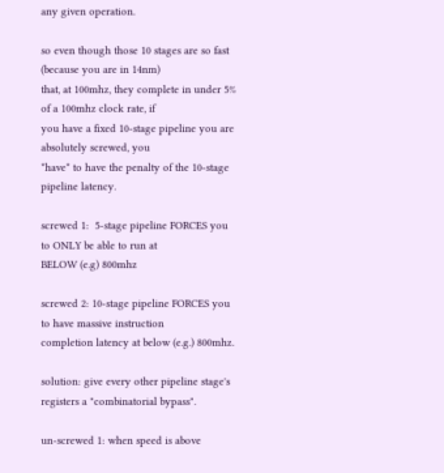any given operation.

so even though those 10 stages are so fast (because you are in 14nm)
that, at 100mhz, they complete in under 5% of a 100mhz clock rate, if
you have a fixed 10-stage pipeline you are absolutely screwed, you
*have* to have the penalty of the 10-stage pipeline latency.

screwed 1:  5-stage pipeline FORCES you to ONLY be able to run at
BELOW (e.g) 800mhz

screwed 2: 10-stage pipeline FORCES you to have massive instruction
completion latency at below (e.g.) 800mhz.

solution: give every other pipeline stage's registers a "combinatorial bypass".

un-screwed 1: when speed is above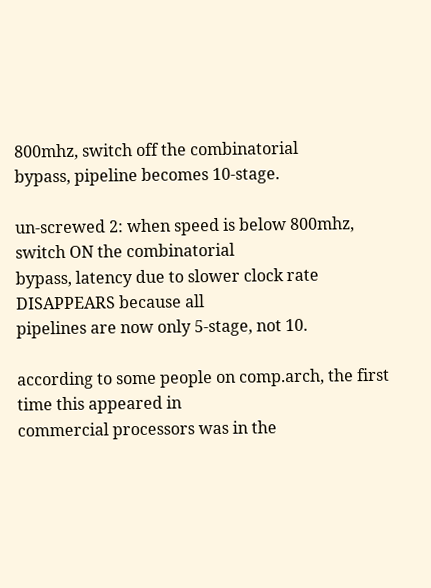800mhz, switch off the combinatorial
bypass, pipeline becomes 10-stage.

un-screwed 2: when speed is below 800mhz, switch ON the combinatorial
bypass, latency due to slower clock rate DISAPPEARS because all
pipelines are now only 5-stage, not 10.

according to some people on comp.arch, the first time this appeared in
commercial processors was in the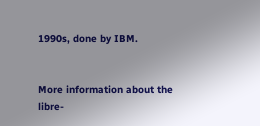1990s, done by IBM.


More information about the libre-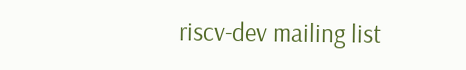riscv-dev mailing list